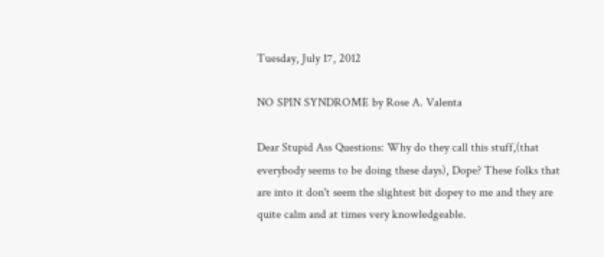Tuesday, July 17, 2012

NO SPIN SYNDROME by Rose A. Valenta

Dear Stupid Ass Questions: Why do they call this stuff,(that everybody seems to be doing these days), Dope? These folks that are into it don't seem the slightest bit dopey to me and they are quite calm and at times very knowledgeable.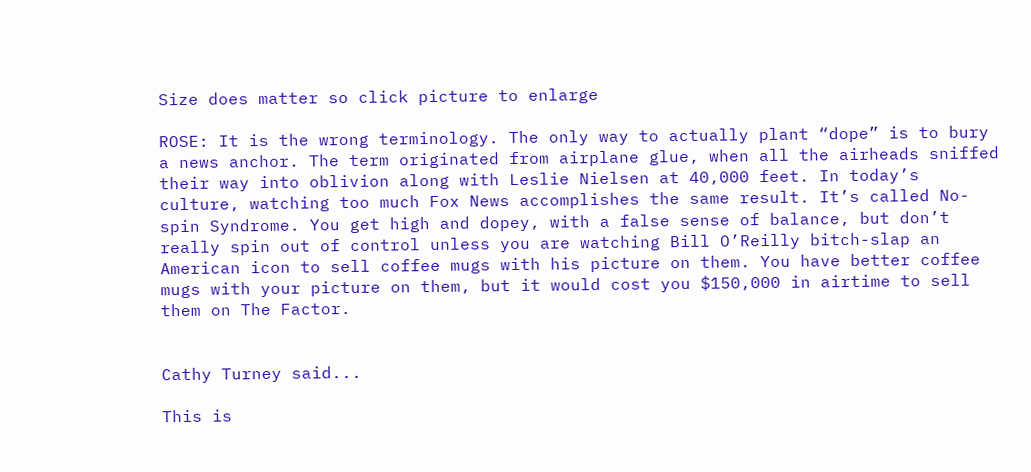Size does matter so click picture to enlarge

ROSE: It is the wrong terminology. The only way to actually plant “dope” is to bury a news anchor. The term originated from airplane glue, when all the airheads sniffed their way into oblivion along with Leslie Nielsen at 40,000 feet. In today’s culture, watching too much Fox News accomplishes the same result. It’s called No-spin Syndrome. You get high and dopey, with a false sense of balance, but don’t really spin out of control unless you are watching Bill O’Reilly bitch-slap an American icon to sell coffee mugs with his picture on them. You have better coffee mugs with your picture on them, but it would cost you $150,000 in airtime to sell them on The Factor.


Cathy Turney said...

This is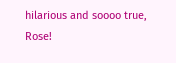hilarious and soooo true, Rose!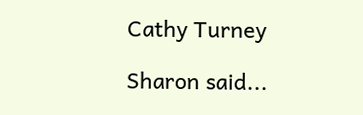Cathy Turney

Sharon said...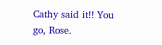Cathy said it!! You go, Rose.